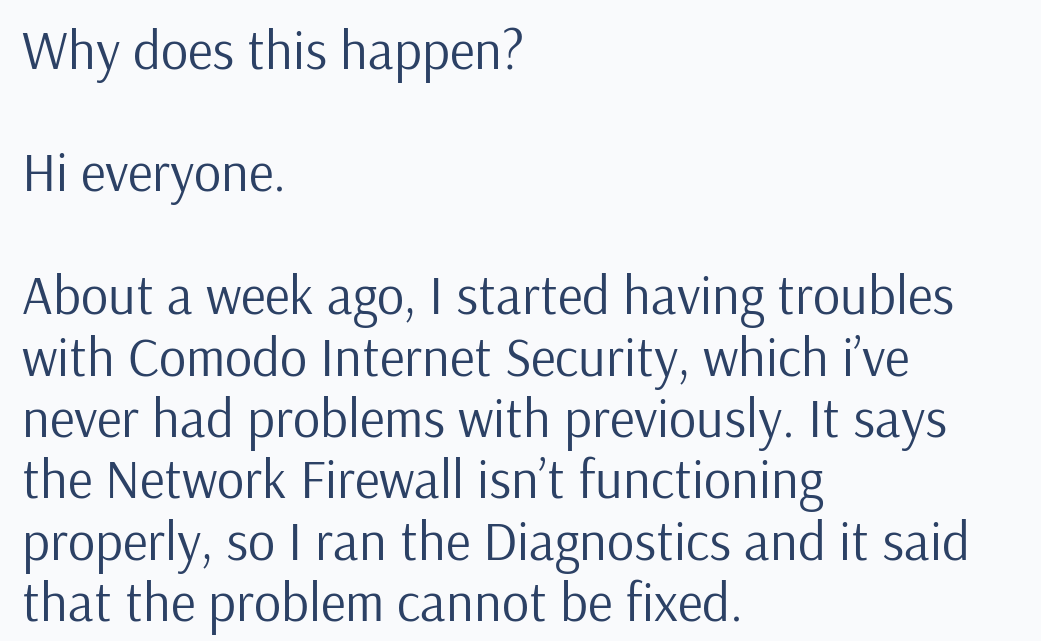Why does this happen?

Hi everyone.

About a week ago, I started having troubles with Comodo Internet Security, which i’ve never had problems with previously. It says the Network Firewall isn’t functioning properly, so I ran the Diagnostics and it said that the problem cannot be fixed.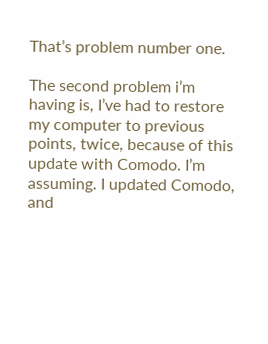That’s problem number one.

The second problem i’m having is, I’ve had to restore my computer to previous points, twice, because of this update with Comodo. I’m assuming. I updated Comodo, and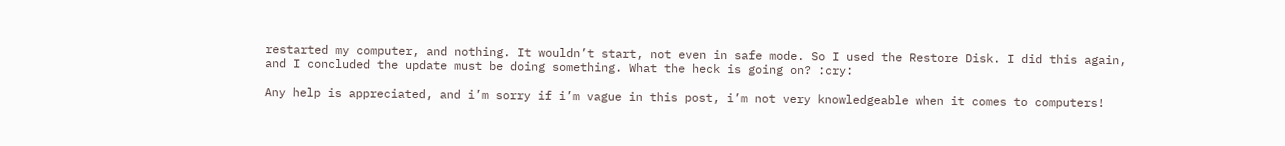restarted my computer, and nothing. It wouldn’t start, not even in safe mode. So I used the Restore Disk. I did this again, and I concluded the update must be doing something. What the heck is going on? :cry:

Any help is appreciated, and i’m sorry if i’m vague in this post, i’m not very knowledgeable when it comes to computers!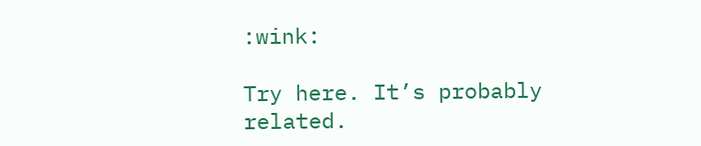:wink:

Try here. It’s probably related.